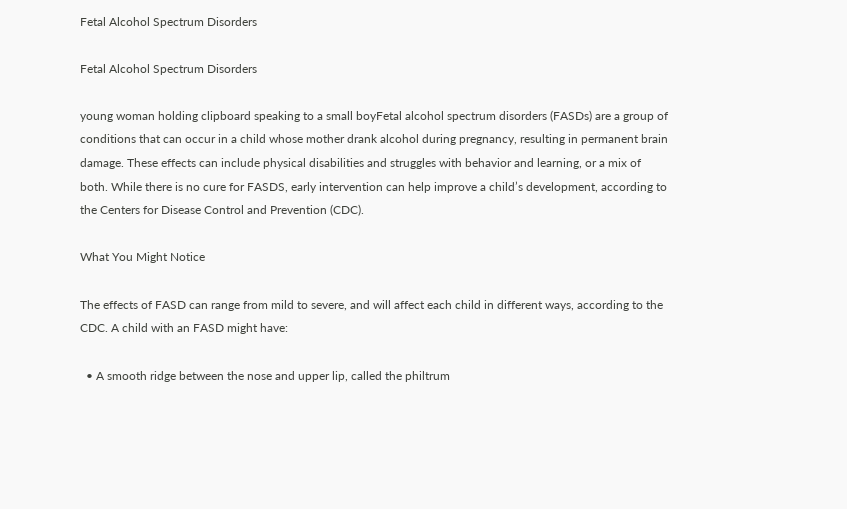Fetal Alcohol Spectrum Disorders

Fetal Alcohol Spectrum Disorders

young woman holding clipboard speaking to a small boyFetal alcohol spectrum disorders (FASDs) are a group of conditions that can occur in a child whose mother drank alcohol during pregnancy, resulting in permanent brain damage. These effects can include physical disabilities and struggles with behavior and learning, or a mix of both. While there is no cure for FASDS, early intervention can help improve a child’s development, according to the Centers for Disease Control and Prevention (CDC).

What You Might Notice

The effects of FASD can range from mild to severe, and will affect each child in different ways, according to the CDC. A child with an FASD might have:

  • A smooth ridge between the nose and upper lip, called the philtrum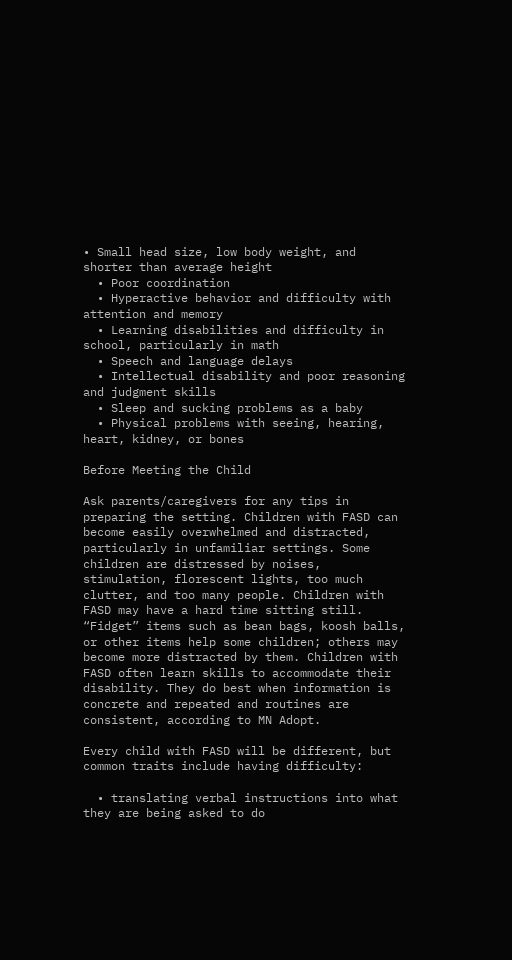• Small head size, low body weight, and shorter than average height
  • Poor coordination
  • Hyperactive behavior and difficulty with attention and memory
  • Learning disabilities and difficulty in school, particularly in math
  • Speech and language delays
  • Intellectual disability and poor reasoning and judgment skills
  • Sleep and sucking problems as a baby
  • Physical problems with seeing, hearing, heart, kidney, or bones

Before Meeting the Child

Ask parents/caregivers for any tips in preparing the setting. Children with FASD can become easily overwhelmed and distracted, particularly in unfamiliar settings. Some children are distressed by noises, stimulation, florescent lights, too much clutter, and too many people. Children with FASD may have a hard time sitting still. “Fidget” items such as bean bags, koosh balls, or other items help some children; others may become more distracted by them. Children with FASD often learn skills to accommodate their disability. They do best when information is concrete and repeated and routines are consistent, according to MN Adopt.

Every child with FASD will be different, but common traits include having difficulty:

  • translating verbal instructions into what they are being asked to do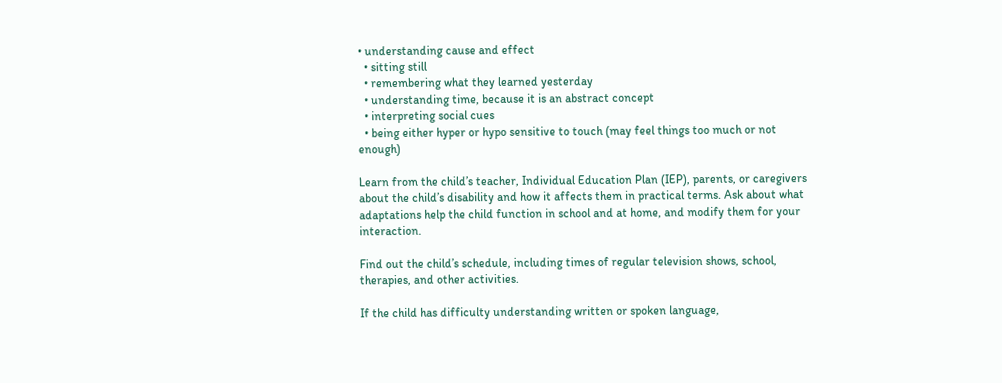• understanding cause and effect
  • sitting still
  • remembering what they learned yesterday
  • understanding time, because it is an abstract concept
  • interpreting social cues
  • being either hyper or hypo sensitive to touch (may feel things too much or not enough)

Learn from the child’s teacher, Individual Education Plan (IEP), parents, or caregivers about the child’s disability and how it affects them in practical terms. Ask about what adaptations help the child function in school and at home, and modify them for your interaction.

Find out the child’s schedule, including times of regular television shows, school, therapies, and other activities.

If the child has difficulty understanding written or spoken language,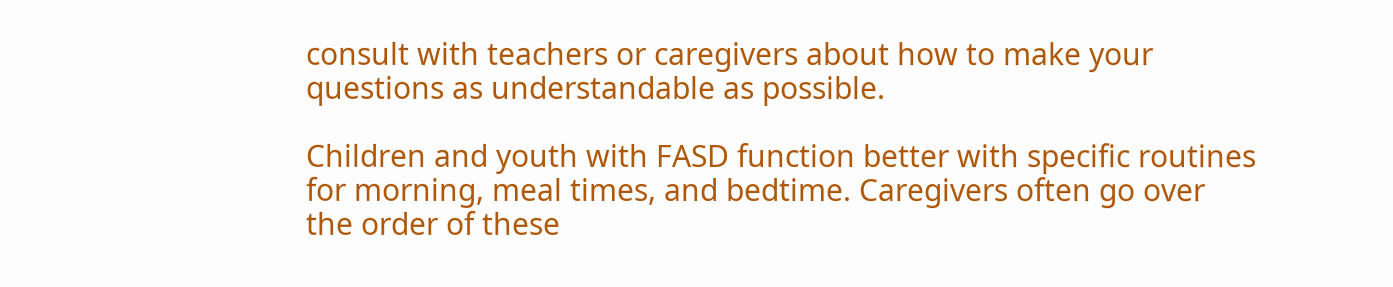consult with teachers or caregivers about how to make your questions as understandable as possible.

Children and youth with FASD function better with specific routines for morning, meal times, and bedtime. Caregivers often go over the order of these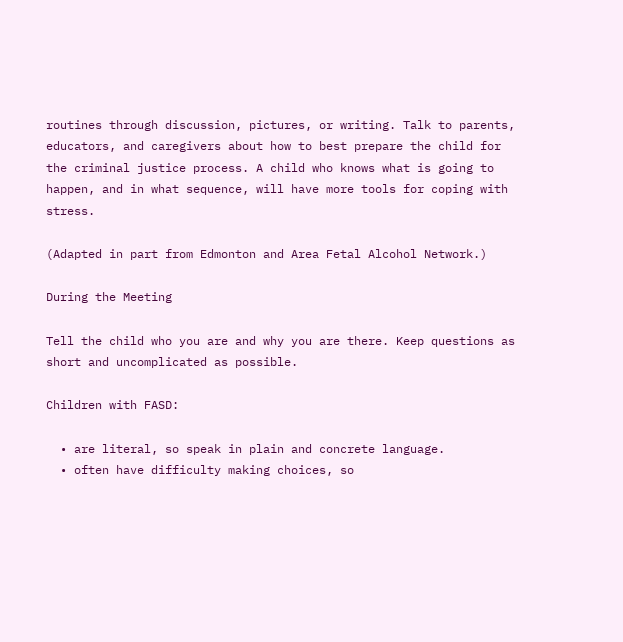routines through discussion, pictures, or writing. Talk to parents, educators, and caregivers about how to best prepare the child for the criminal justice process. A child who knows what is going to happen, and in what sequence, will have more tools for coping with stress.

(Adapted in part from Edmonton and Area Fetal Alcohol Network.)

During the Meeting

Tell the child who you are and why you are there. Keep questions as short and uncomplicated as possible.

Children with FASD:

  • are literal, so speak in plain and concrete language.
  • often have difficulty making choices, so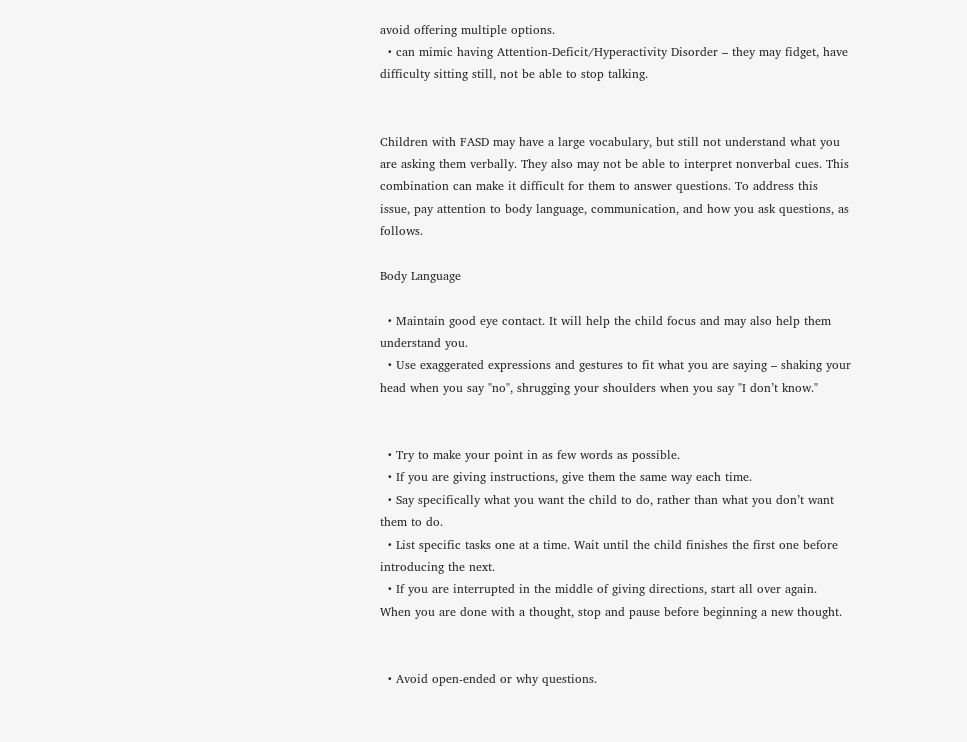avoid offering multiple options.
  • can mimic having Attention-Deficit/Hyperactivity Disorder – they may fidget, have difficulty sitting still, not be able to stop talking.


Children with FASD may have a large vocabulary, but still not understand what you are asking them verbally. They also may not be able to interpret nonverbal cues. This combination can make it difficult for them to answer questions. To address this issue, pay attention to body language, communication, and how you ask questions, as follows.

Body Language

  • Maintain good eye contact. It will help the child focus and may also help them understand you.
  • Use exaggerated expressions and gestures to fit what you are saying – shaking your head when you say "no", shrugging your shoulders when you say "I don’t know."


  • Try to make your point in as few words as possible.
  • If you are giving instructions, give them the same way each time.
  • Say specifically what you want the child to do, rather than what you don’t want them to do.
  • List specific tasks one at a time. Wait until the child finishes the first one before introducing the next.
  • If you are interrupted in the middle of giving directions, start all over again. When you are done with a thought, stop and pause before beginning a new thought.


  • Avoid open-ended or why questions.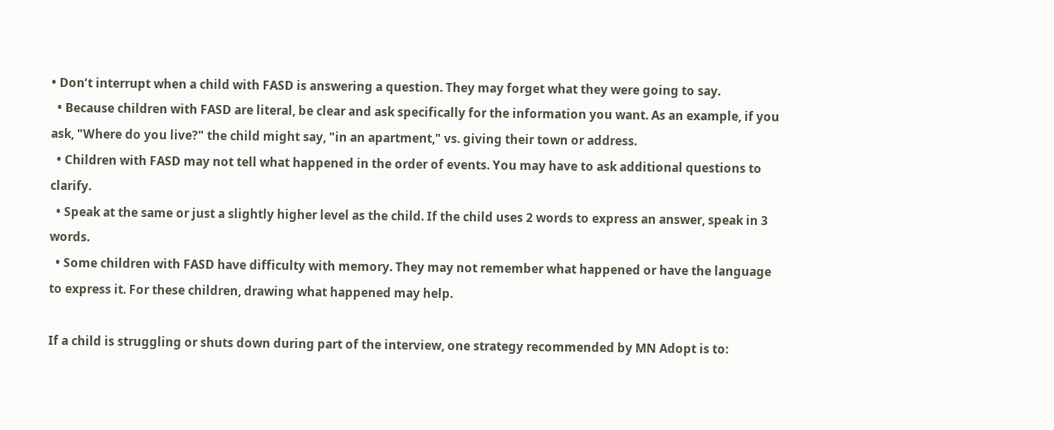• Don’t interrupt when a child with FASD is answering a question. They may forget what they were going to say.
  • Because children with FASD are literal, be clear and ask specifically for the information you want. As an example, if you ask, "Where do you live?" the child might say, "in an apartment," vs. giving their town or address.
  • Children with FASD may not tell what happened in the order of events. You may have to ask additional questions to clarify.
  • Speak at the same or just a slightly higher level as the child. If the child uses 2 words to express an answer, speak in 3 words.
  • Some children with FASD have difficulty with memory. They may not remember what happened or have the language to express it. For these children, drawing what happened may help.

If a child is struggling or shuts down during part of the interview, one strategy recommended by MN Adopt is to: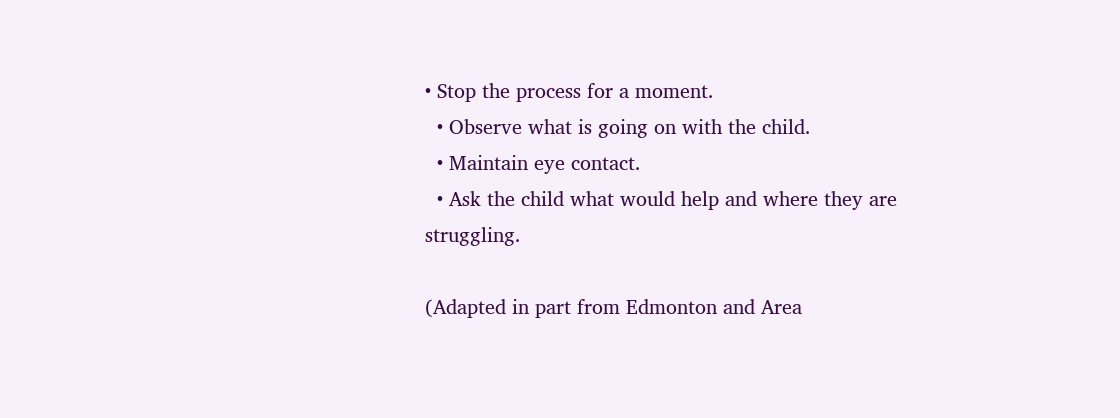• Stop the process for a moment.
  • Observe what is going on with the child.
  • Maintain eye contact.
  • Ask the child what would help and where they are struggling.

(Adapted in part from Edmonton and Area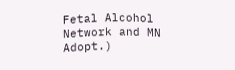Fetal Alcohol Network and MN Adopt.)